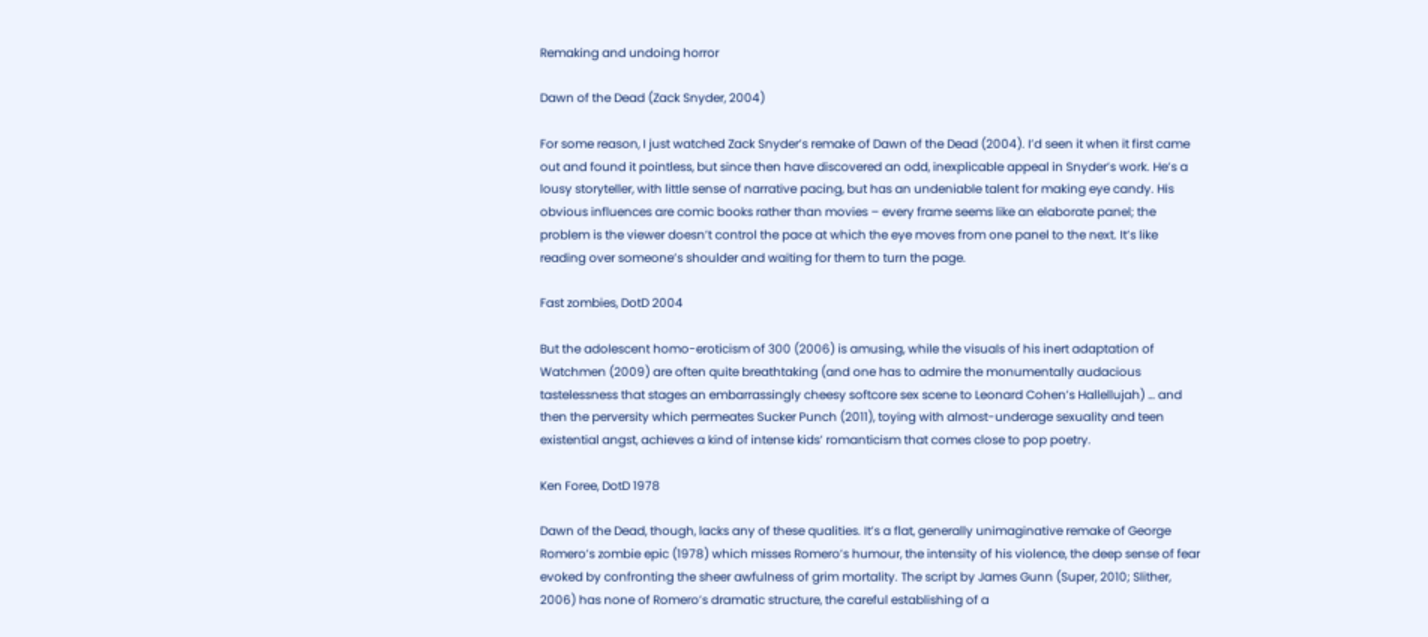Remaking and undoing horror

Dawn of the Dead (Zack Snyder, 2004)

For some reason, I just watched Zack Snyder’s remake of Dawn of the Dead (2004). I’d seen it when it first came out and found it pointless, but since then have discovered an odd, inexplicable appeal in Snyder’s work. He’s a lousy storyteller, with little sense of narrative pacing, but has an undeniable talent for making eye candy. His obvious influences are comic books rather than movies – every frame seems like an elaborate panel; the problem is the viewer doesn’t control the pace at which the eye moves from one panel to the next. It’s like reading over someone’s shoulder and waiting for them to turn the page.

Fast zombies, DotD 2004

But the adolescent homo-eroticism of 300 (2006) is amusing, while the visuals of his inert adaptation of Watchmen (2009) are often quite breathtaking (and one has to admire the monumentally audacious tastelessness that stages an embarrassingly cheesy softcore sex scene to Leonard Cohen’s Hallellujah) … and then the perversity which permeates Sucker Punch (2011), toying with almost-underage sexuality and teen existential angst, achieves a kind of intense kids’ romanticism that comes close to pop poetry.

Ken Foree, DotD 1978

Dawn of the Dead, though, lacks any of these qualities. It’s a flat, generally unimaginative remake of George Romero’s zombie epic (1978) which misses Romero’s humour, the intensity of his violence, the deep sense of fear evoked by confronting the sheer awfulness of grim mortality. The script by James Gunn (Super, 2010; Slither, 2006) has none of Romero’s dramatic structure, the careful establishing of a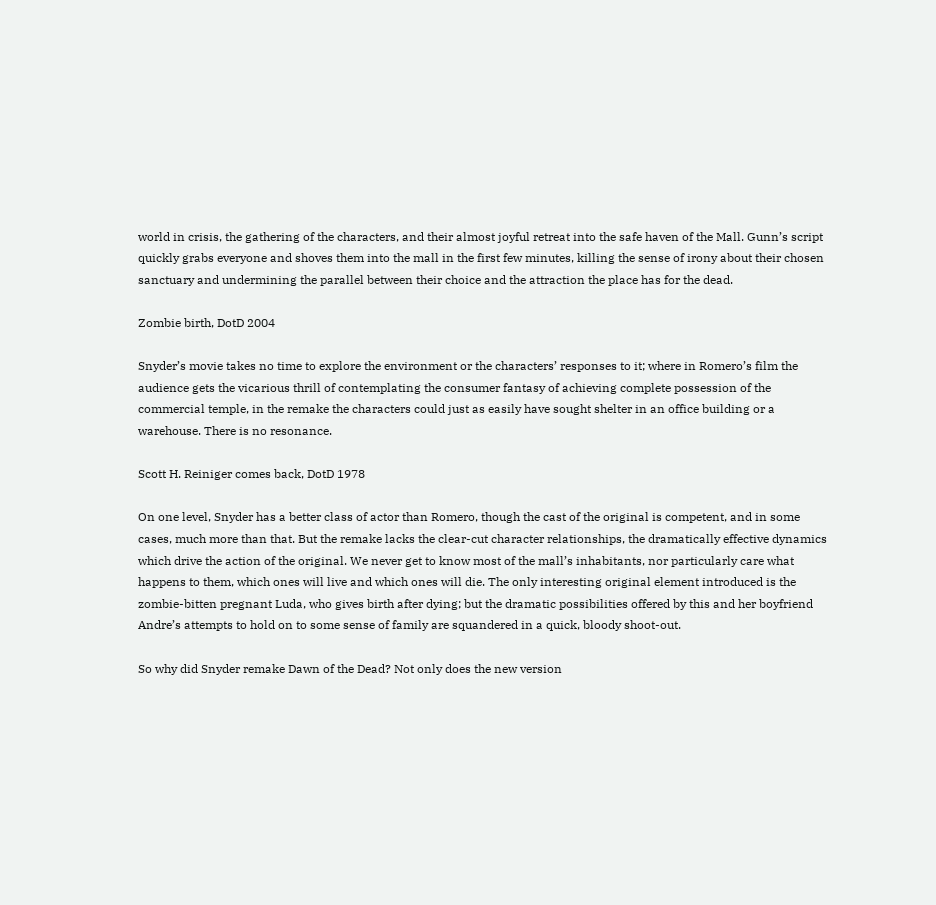world in crisis, the gathering of the characters, and their almost joyful retreat into the safe haven of the Mall. Gunn’s script quickly grabs everyone and shoves them into the mall in the first few minutes, killing the sense of irony about their chosen sanctuary and undermining the parallel between their choice and the attraction the place has for the dead.

Zombie birth, DotD 2004

Snyder’s movie takes no time to explore the environment or the characters’ responses to it; where in Romero’s film the audience gets the vicarious thrill of contemplating the consumer fantasy of achieving complete possession of the commercial temple, in the remake the characters could just as easily have sought shelter in an office building or a warehouse. There is no resonance.

Scott H. Reiniger comes back, DotD 1978

On one level, Snyder has a better class of actor than Romero, though the cast of the original is competent, and in some cases, much more than that. But the remake lacks the clear-cut character relationships, the dramatically effective dynamics which drive the action of the original. We never get to know most of the mall’s inhabitants, nor particularly care what happens to them, which ones will live and which ones will die. The only interesting original element introduced is the zombie-bitten pregnant Luda, who gives birth after dying; but the dramatic possibilities offered by this and her boyfriend Andre’s attempts to hold on to some sense of family are squandered in a quick, bloody shoot-out.

So why did Snyder remake Dawn of the Dead? Not only does the new version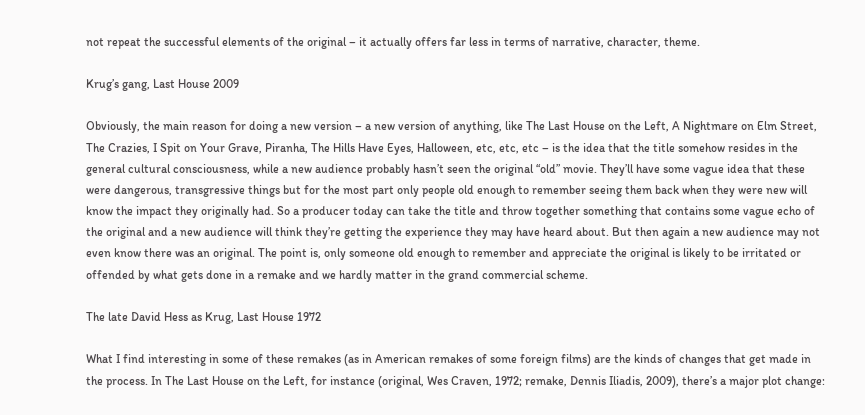not repeat the successful elements of the original – it actually offers far less in terms of narrative, character, theme.

Krug’s gang, Last House 2009

Obviously, the main reason for doing a new version – a new version of anything, like The Last House on the Left, A Nightmare on Elm Street, The Crazies, I Spit on Your Grave, Piranha, The Hills Have Eyes, Halloween, etc, etc, etc – is the idea that the title somehow resides in the general cultural consciousness, while a new audience probably hasn’t seen the original “old” movie. They’ll have some vague idea that these were dangerous, transgressive things but for the most part only people old enough to remember seeing them back when they were new will know the impact they originally had. So a producer today can take the title and throw together something that contains some vague echo of the original and a new audience will think they’re getting the experience they may have heard about. But then again a new audience may not even know there was an original. The point is, only someone old enough to remember and appreciate the original is likely to be irritated or offended by what gets done in a remake and we hardly matter in the grand commercial scheme.

The late David Hess as Krug, Last House 1972

What I find interesting in some of these remakes (as in American remakes of some foreign films) are the kinds of changes that get made in the process. In The Last House on the Left, for instance (original, Wes Craven, 1972; remake, Dennis Iliadis, 2009), there’s a major plot change: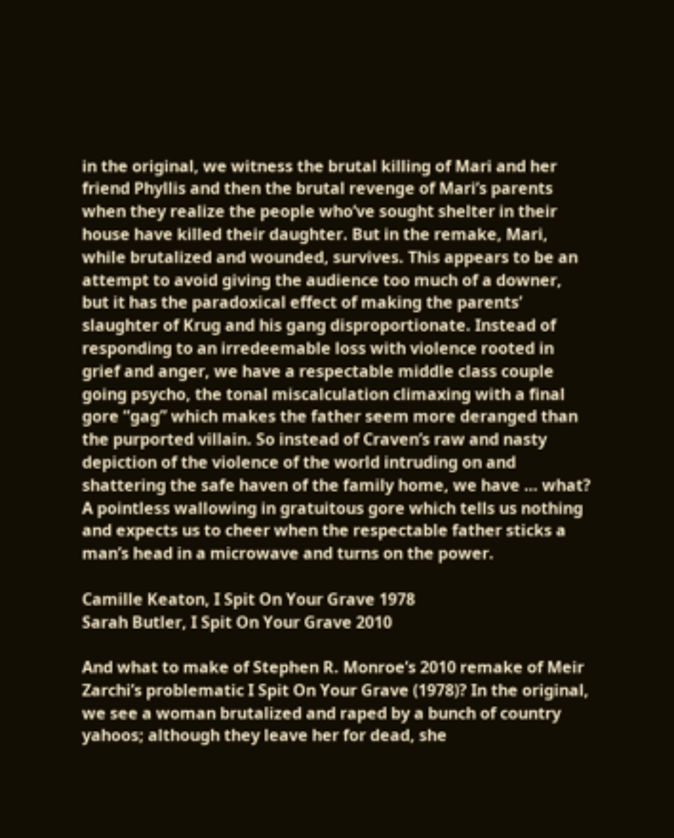in the original, we witness the brutal killing of Mari and her friend Phyllis and then the brutal revenge of Mari’s parents when they realize the people who’ve sought shelter in their house have killed their daughter. But in the remake, Mari, while brutalized and wounded, survives. This appears to be an attempt to avoid giving the audience too much of a downer, but it has the paradoxical effect of making the parents’ slaughter of Krug and his gang disproportionate. Instead of responding to an irredeemable loss with violence rooted in grief and anger, we have a respectable middle class couple going psycho, the tonal miscalculation climaxing with a final gore “gag” which makes the father seem more deranged than the purported villain. So instead of Craven’s raw and nasty depiction of the violence of the world intruding on and shattering the safe haven of the family home, we have … what? A pointless wallowing in gratuitous gore which tells us nothing and expects us to cheer when the respectable father sticks a man’s head in a microwave and turns on the power.

Camille Keaton, I Spit On Your Grave 1978
Sarah Butler, I Spit On Your Grave 2010

And what to make of Stephen R. Monroe’s 2010 remake of Meir Zarchi’s problematic I Spit On Your Grave (1978)? In the original, we see a woman brutalized and raped by a bunch of country yahoos; although they leave her for dead, she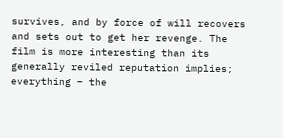survives, and by force of will recovers and sets out to get her revenge. The film is more interesting than its generally reviled reputation implies; everything – the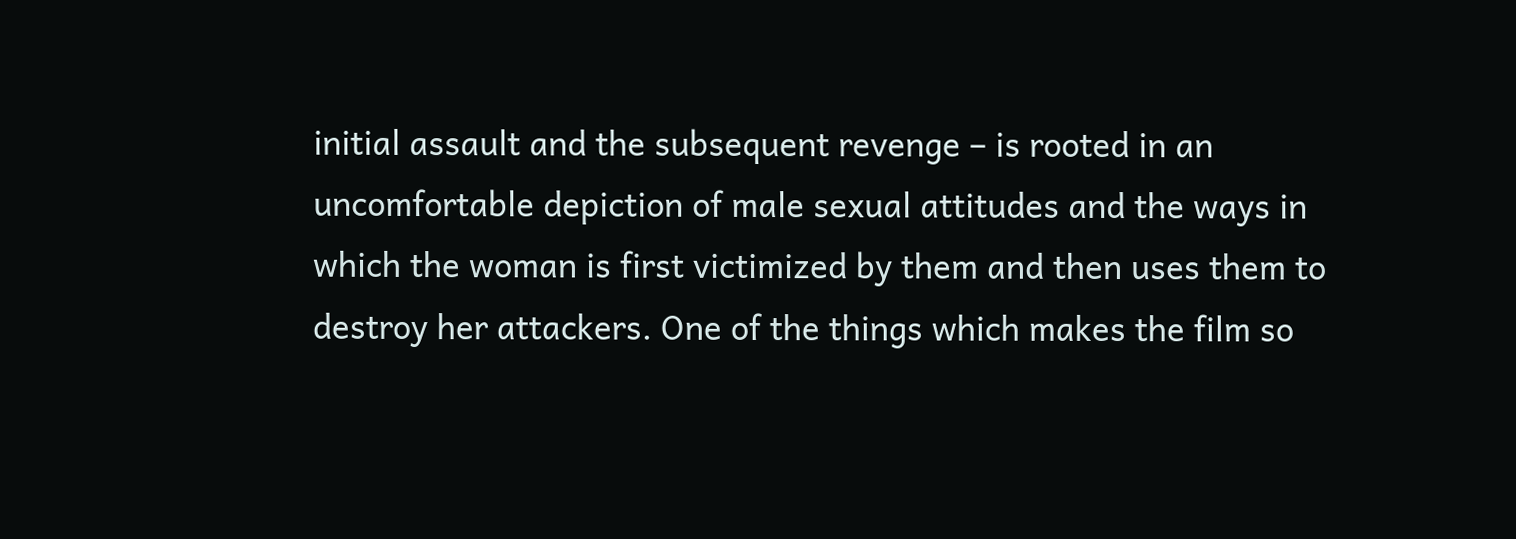initial assault and the subsequent revenge – is rooted in an uncomfortable depiction of male sexual attitudes and the ways in which the woman is first victimized by them and then uses them to destroy her attackers. One of the things which makes the film so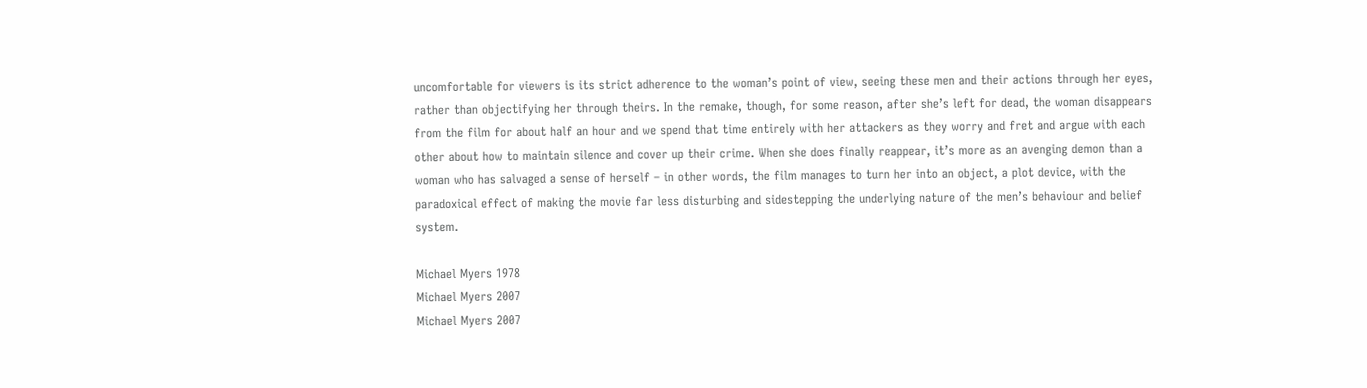uncomfortable for viewers is its strict adherence to the woman’s point of view, seeing these men and their actions through her eyes, rather than objectifying her through theirs. In the remake, though, for some reason, after she’s left for dead, the woman disappears from the film for about half an hour and we spend that time entirely with her attackers as they worry and fret and argue with each other about how to maintain silence and cover up their crime. When she does finally reappear, it’s more as an avenging demon than a woman who has salvaged a sense of herself – in other words, the film manages to turn her into an object, a plot device, with the paradoxical effect of making the movie far less disturbing and sidestepping the underlying nature of the men’s behaviour and belief system.

Michael Myers 1978
Michael Myers 2007
Michael Myers 2007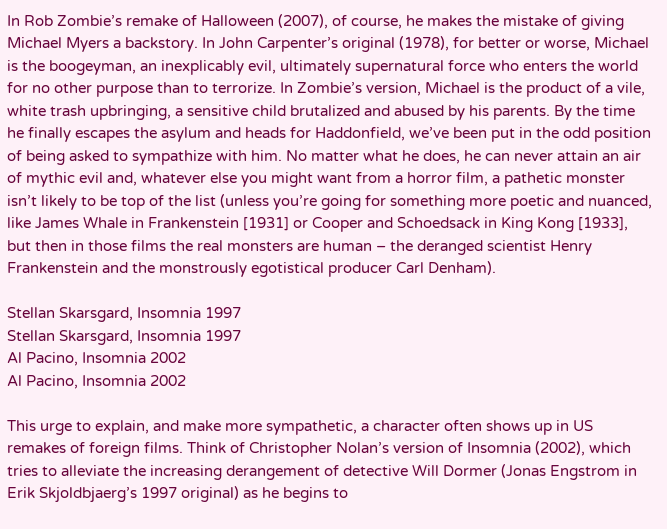In Rob Zombie’s remake of Halloween (2007), of course, he makes the mistake of giving Michael Myers a backstory. In John Carpenter’s original (1978), for better or worse, Michael is the boogeyman, an inexplicably evil, ultimately supernatural force who enters the world for no other purpose than to terrorize. In Zombie’s version, Michael is the product of a vile, white trash upbringing, a sensitive child brutalized and abused by his parents. By the time he finally escapes the asylum and heads for Haddonfield, we’ve been put in the odd position of being asked to sympathize with him. No matter what he does, he can never attain an air of mythic evil and, whatever else you might want from a horror film, a pathetic monster isn’t likely to be top of the list (unless you’re going for something more poetic and nuanced, like James Whale in Frankenstein [1931] or Cooper and Schoedsack in King Kong [1933], but then in those films the real monsters are human – the deranged scientist Henry Frankenstein and the monstrously egotistical producer Carl Denham).

Stellan Skarsgard, Insomnia 1997
Stellan Skarsgard, Insomnia 1997
Al Pacino, Insomnia 2002
Al Pacino, Insomnia 2002

This urge to explain, and make more sympathetic, a character often shows up in US remakes of foreign films. Think of Christopher Nolan’s version of Insomnia (2002), which tries to alleviate the increasing derangement of detective Will Dormer (Jonas Engstrom in Erik Skjoldbjaerg’s 1997 original) as he begins to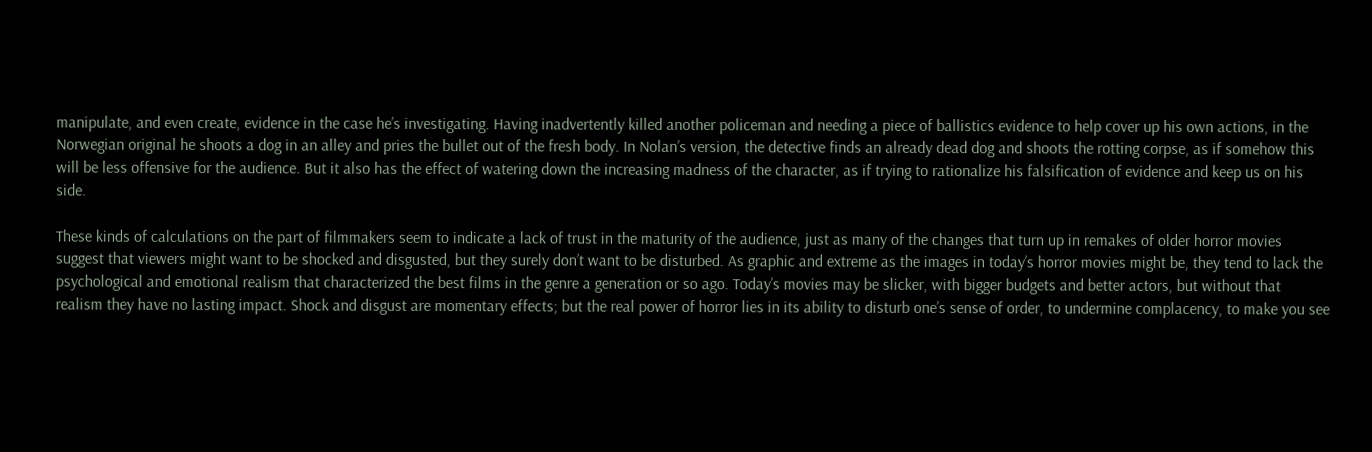manipulate, and even create, evidence in the case he’s investigating. Having inadvertently killed another policeman and needing a piece of ballistics evidence to help cover up his own actions, in the Norwegian original he shoots a dog in an alley and pries the bullet out of the fresh body. In Nolan’s version, the detective finds an already dead dog and shoots the rotting corpse, as if somehow this will be less offensive for the audience. But it also has the effect of watering down the increasing madness of the character, as if trying to rationalize his falsification of evidence and keep us on his side.

These kinds of calculations on the part of filmmakers seem to indicate a lack of trust in the maturity of the audience, just as many of the changes that turn up in remakes of older horror movies suggest that viewers might want to be shocked and disgusted, but they surely don’t want to be disturbed. As graphic and extreme as the images in today’s horror movies might be, they tend to lack the psychological and emotional realism that characterized the best films in the genre a generation or so ago. Today’s movies may be slicker, with bigger budgets and better actors, but without that realism they have no lasting impact. Shock and disgust are momentary effects; but the real power of horror lies in its ability to disturb one’s sense of order, to undermine complacency, to make you see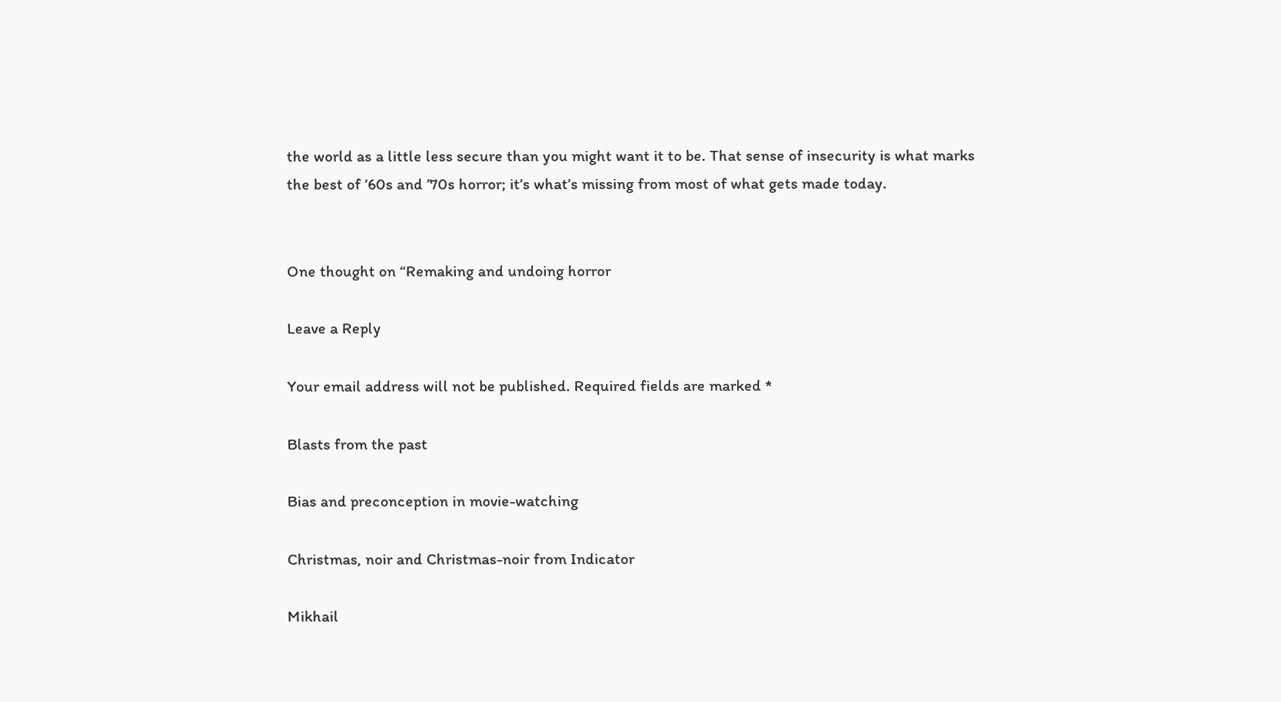the world as a little less secure than you might want it to be. That sense of insecurity is what marks the best of ’60s and ’70s horror; it’s what’s missing from most of what gets made today.


One thought on “Remaking and undoing horror

Leave a Reply

Your email address will not be published. Required fields are marked *

Blasts from the past

Bias and preconception in movie-watching

Christmas, noir and Christmas-noir from Indicator

Mikhail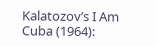Kalatozov’s I Am Cuba (1964):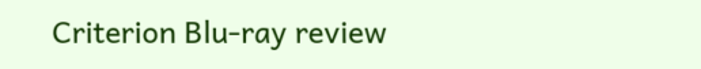Criterion Blu-ray review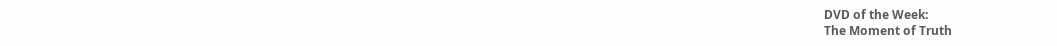DVD of the Week:
The Moment of Truth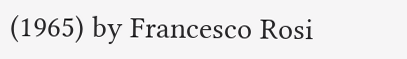(1965) by Francesco Rosi